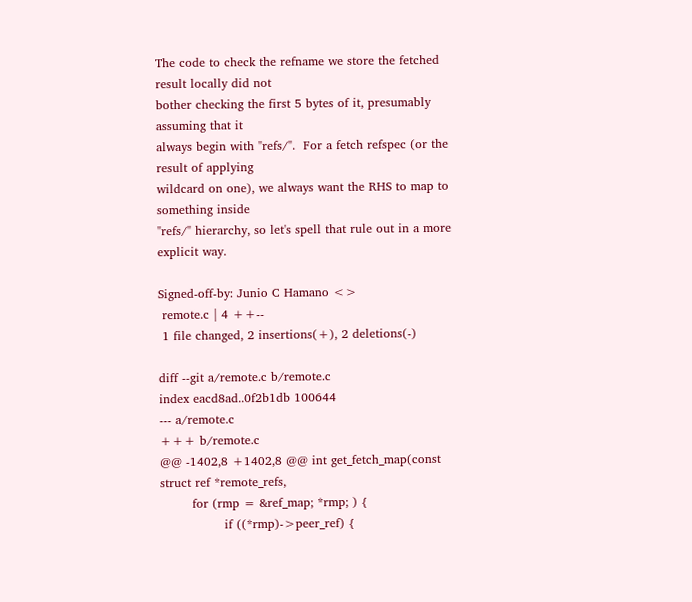The code to check the refname we store the fetched result locally did not
bother checking the first 5 bytes of it, presumably assuming that it
always begin with "refs/".  For a fetch refspec (or the result of applying
wildcard on one), we always want the RHS to map to something inside
"refs/" hierarchy, so let's spell that rule out in a more explicit way.

Signed-off-by: Junio C Hamano <>
 remote.c | 4 ++--
 1 file changed, 2 insertions(+), 2 deletions(-)

diff --git a/remote.c b/remote.c
index eacd8ad..0f2b1db 100644
--- a/remote.c
+++ b/remote.c
@@ -1402,8 +1402,8 @@ int get_fetch_map(const struct ref *remote_refs,
        for (rmp = &ref_map; *rmp; ) {
                if ((*rmp)->peer_ref) {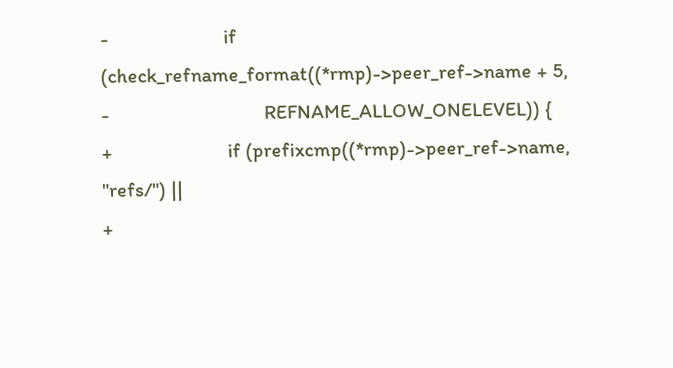-                       if (check_refname_format((*rmp)->peer_ref->name + 5,
-                               REFNAME_ALLOW_ONELEVEL)) {
+                       if (prefixcmp((*rmp)->peer_ref->name, "refs/") ||
+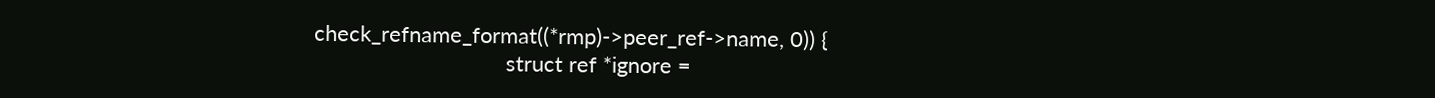check_refname_format((*rmp)->peer_ref->name, 0)) {
                                struct ref *ignore =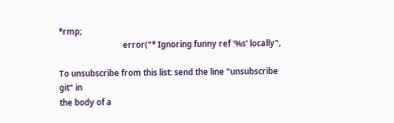*rmp;
                                error("* Ignoring funny ref '%s' locally",

To unsubscribe from this list: send the line "unsubscribe git" in
the body of a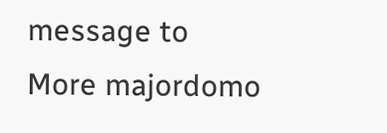message to
More majordomo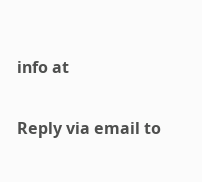info at

Reply via email to